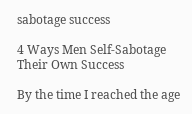sabotage success

4 Ways Men Self-Sabotage Their Own Success

By the time I reached the age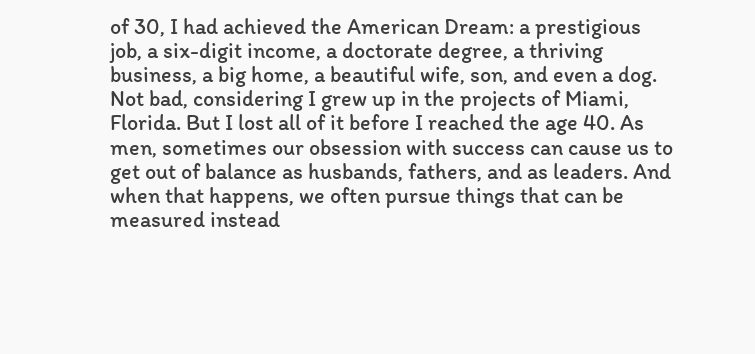of 30, I had achieved the American Dream: a prestigious job, a six-digit income, a doctorate degree, a thriving business, a big home, a beautiful wife, son, and even a dog. Not bad, considering I grew up in the projects of Miami, Florida. But I lost all of it before I reached the age 40. As men, sometimes our obsession with success can cause us to get out of balance as husbands, fathers, and as leaders. And when that happens, we often pursue things that can be measured instead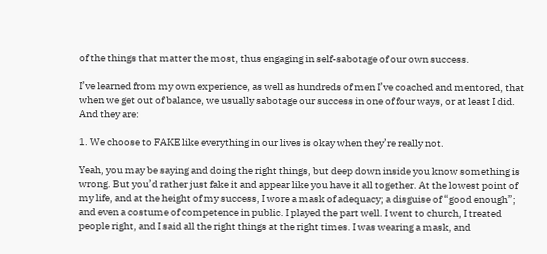of the things that matter the most, thus engaging in self-sabotage of our own success.

I’ve learned from my own experience, as well as hundreds of men I’ve coached and mentored, that when we get out of balance, we usually sabotage our success in one of four ways, or at least I did. And they are:

1. We choose to FAKE like everything in our lives is okay when they’re really not.

Yeah, you may be saying and doing the right things, but deep down inside you know something is wrong. But you’d rather just fake it and appear like you have it all together. At the lowest point of my life, and at the height of my success, I wore a mask of adequacy; a disguise of “good enough”; and even a costume of competence in public. I played the part well. I went to church, I treated people right, and I said all the right things at the right times. I was wearing a mask, and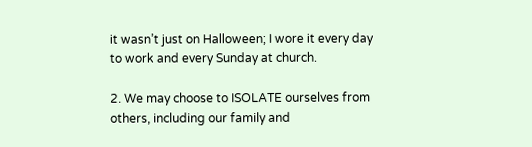it wasn’t just on Halloween; I wore it every day to work and every Sunday at church.

2. We may choose to ISOLATE ourselves from others, including our family and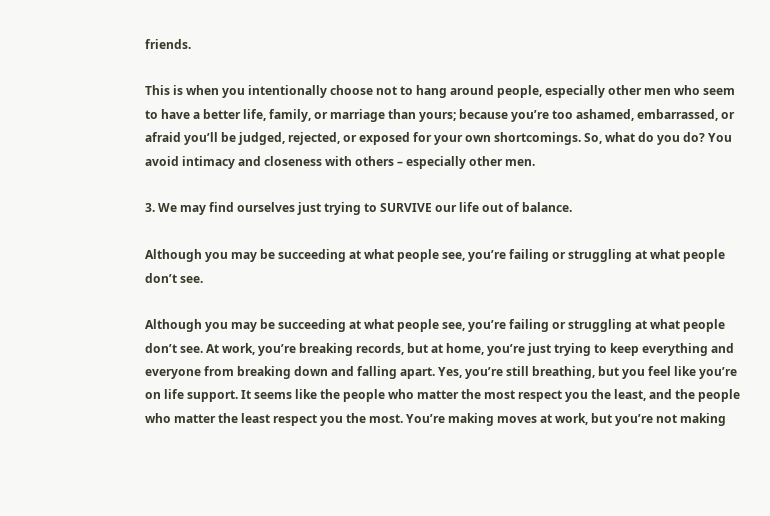friends.

This is when you intentionally choose not to hang around people, especially other men who seem to have a better life, family, or marriage than yours; because you’re too ashamed, embarrassed, or afraid you’ll be judged, rejected, or exposed for your own shortcomings. So, what do you do? You avoid intimacy and closeness with others – especially other men.

3. We may find ourselves just trying to SURVIVE our life out of balance.

Although you may be succeeding at what people see, you’re failing or struggling at what people don’t see.

Although you may be succeeding at what people see, you’re failing or struggling at what people don’t see. At work, you’re breaking records, but at home, you’re just trying to keep everything and everyone from breaking down and falling apart. Yes, you’re still breathing, but you feel like you’re on life support. It seems like the people who matter the most respect you the least, and the people who matter the least respect you the most. You’re making moves at work, but you’re not making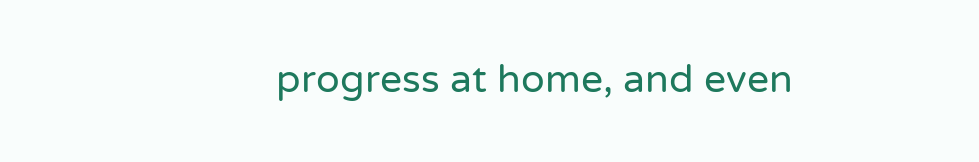progress at home, and even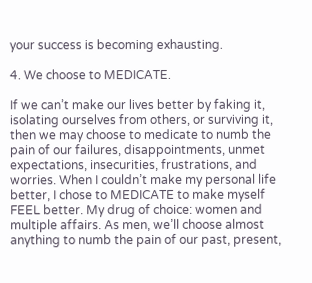your success is becoming exhausting.

4. We choose to MEDICATE.

If we can’t make our lives better by faking it, isolating ourselves from others, or surviving it, then we may choose to medicate to numb the pain of our failures, disappointments, unmet expectations, insecurities, frustrations, and worries. When I couldn’t make my personal life better, I chose to MEDICATE to make myself FEEL better. My drug of choice: women and multiple affairs. As men, we’ll choose almost anything to numb the pain of our past, present,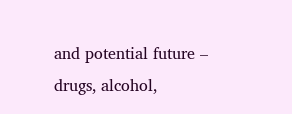and potential future – drugs, alcohol,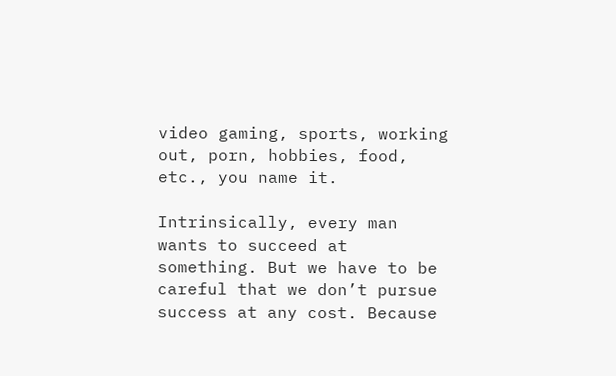video gaming, sports, working out, porn, hobbies, food, etc., you name it.

Intrinsically, every man wants to succeed at something. But we have to be careful that we don’t pursue success at any cost. Because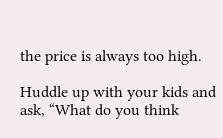the price is always too high.

Huddle up with your kids and ask, “What do you think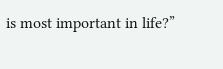is most important in life?”